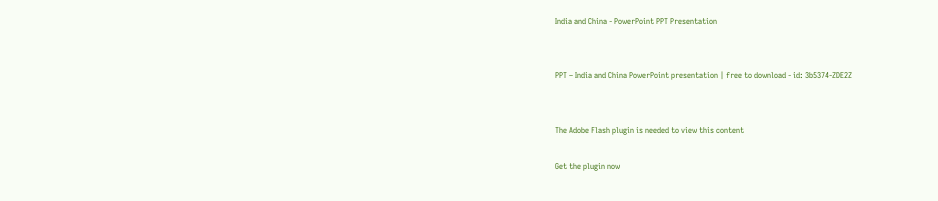India and China - PowerPoint PPT Presentation


PPT – India and China PowerPoint presentation | free to download - id: 3b5374-ZDE2Z


The Adobe Flash plugin is needed to view this content

Get the plugin now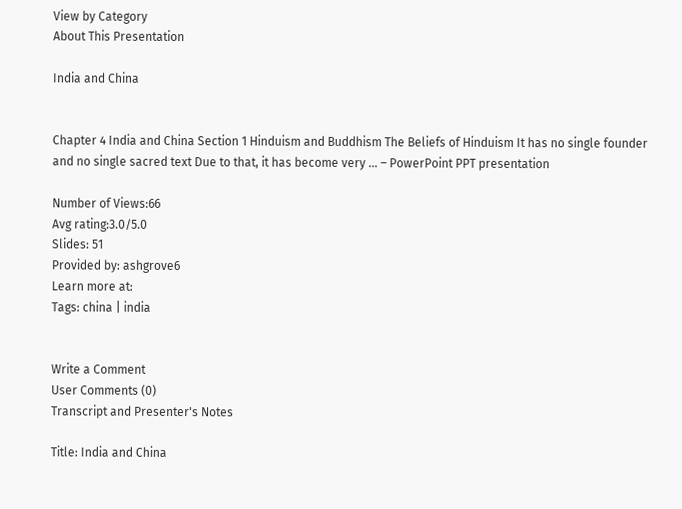View by Category
About This Presentation

India and China


Chapter 4 India and China Section 1 Hinduism and Buddhism The Beliefs of Hinduism It has no single founder and no single sacred text Due to that, it has become very ... – PowerPoint PPT presentation

Number of Views:66
Avg rating:3.0/5.0
Slides: 51
Provided by: ashgrove6
Learn more at:
Tags: china | india


Write a Comment
User Comments (0)
Transcript and Presenter's Notes

Title: India and China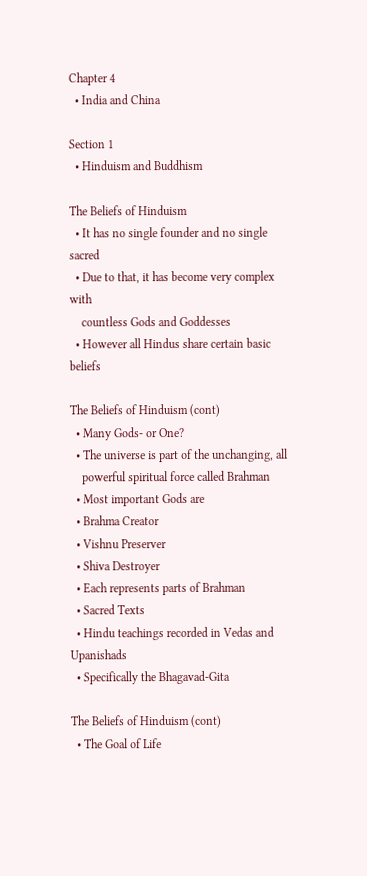Chapter 4
  • India and China

Section 1
  • Hinduism and Buddhism

The Beliefs of Hinduism
  • It has no single founder and no single sacred
  • Due to that, it has become very complex with
    countless Gods and Goddesses
  • However all Hindus share certain basic beliefs

The Beliefs of Hinduism (cont)
  • Many Gods- or One?
  • The universe is part of the unchanging, all
    powerful spiritual force called Brahman
  • Most important Gods are
  • Brahma Creator
  • Vishnu Preserver
  • Shiva Destroyer
  • Each represents parts of Brahman
  • Sacred Texts
  • Hindu teachings recorded in Vedas and Upanishads
  • Specifically the Bhagavad-Gita

The Beliefs of Hinduism (cont)
  • The Goal of Life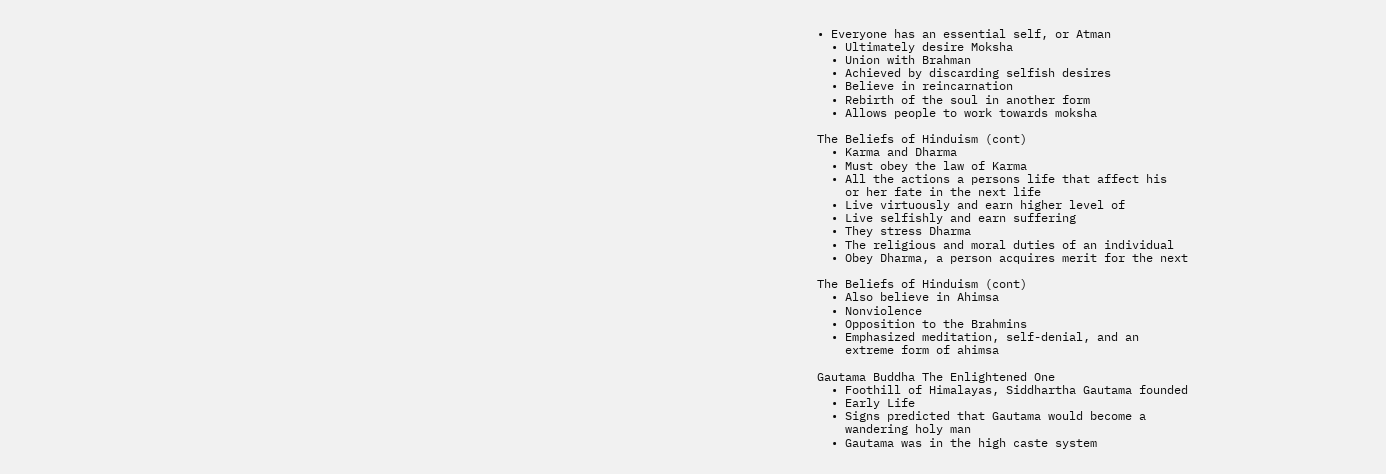• Everyone has an essential self, or Atman
  • Ultimately desire Moksha
  • Union with Brahman
  • Achieved by discarding selfish desires
  • Believe in reincarnation
  • Rebirth of the soul in another form
  • Allows people to work towards moksha

The Beliefs of Hinduism (cont)
  • Karma and Dharma
  • Must obey the law of Karma
  • All the actions a persons life that affect his
    or her fate in the next life
  • Live virtuously and earn higher level of
  • Live selfishly and earn suffering
  • They stress Dharma
  • The religious and moral duties of an individual
  • Obey Dharma, a person acquires merit for the next

The Beliefs of Hinduism (cont)
  • Also believe in Ahimsa
  • Nonviolence
  • Opposition to the Brahmins
  • Emphasized meditation, self-denial, and an
    extreme form of ahimsa

Gautama Buddha The Enlightened One
  • Foothill of Himalayas, Siddhartha Gautama founded
  • Early Life
  • Signs predicted that Gautama would become a
    wandering holy man
  • Gautama was in the high caste system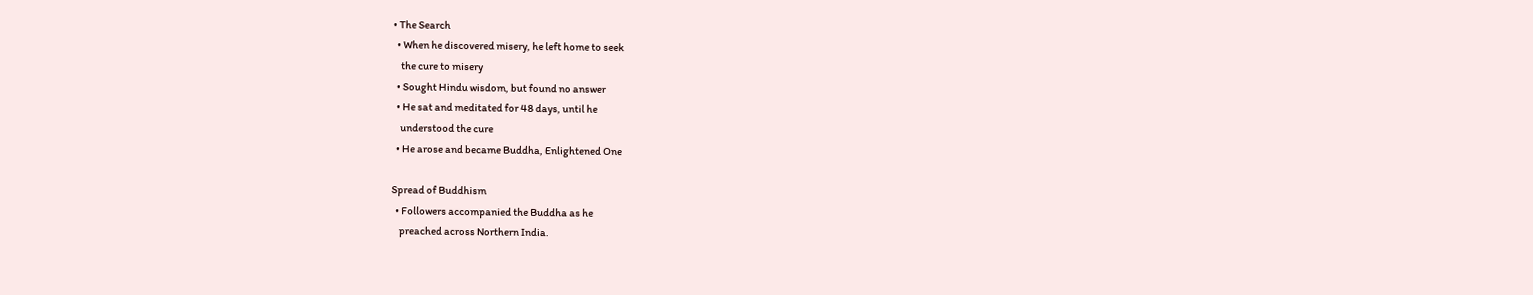• The Search
  • When he discovered misery, he left home to seek
    the cure to misery
  • Sought Hindu wisdom, but found no answer
  • He sat and meditated for 48 days, until he
    understood the cure
  • He arose and became Buddha, Enlightened One

Spread of Buddhism
  • Followers accompanied the Buddha as he
    preached across Northern India.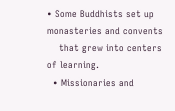• Some Buddhists set up monasteries and convents
    that grew into centers of learning.
  • Missionaries and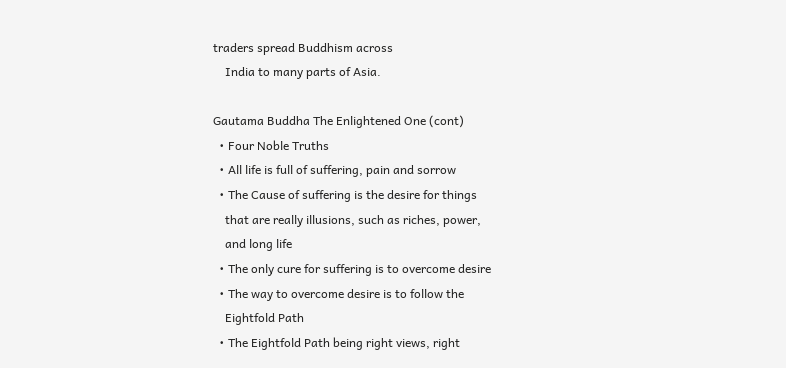traders spread Buddhism across
    India to many parts of Asia.

Gautama Buddha The Enlightened One (cont)
  • Four Noble Truths
  • All life is full of suffering, pain and sorrow
  • The Cause of suffering is the desire for things
    that are really illusions, such as riches, power,
    and long life
  • The only cure for suffering is to overcome desire
  • The way to overcome desire is to follow the
    Eightfold Path
  • The Eightfold Path being right views, right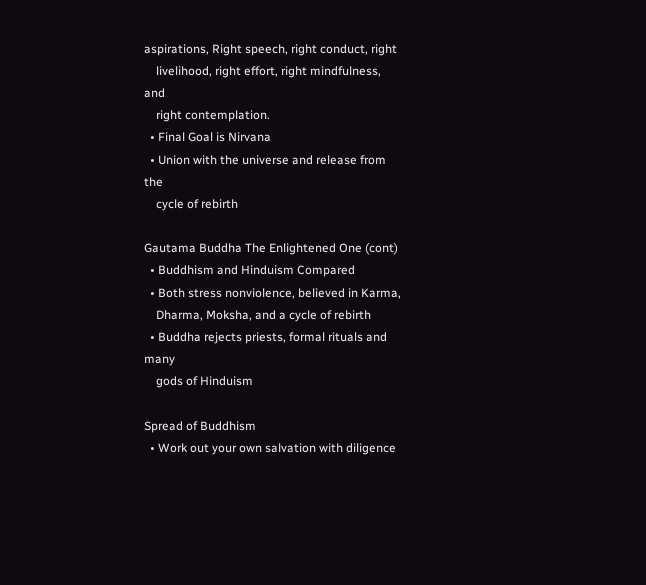aspirations, Right speech, right conduct, right
    livelihood, right effort, right mindfulness, and
    right contemplation.
  • Final Goal is Nirvana
  • Union with the universe and release from the
    cycle of rebirth

Gautama Buddha The Enlightened One (cont)
  • Buddhism and Hinduism Compared
  • Both stress nonviolence, believed in Karma,
    Dharma, Moksha, and a cycle of rebirth
  • Buddha rejects priests, formal rituals and many
    gods of Hinduism

Spread of Buddhism
  • Work out your own salvation with diligence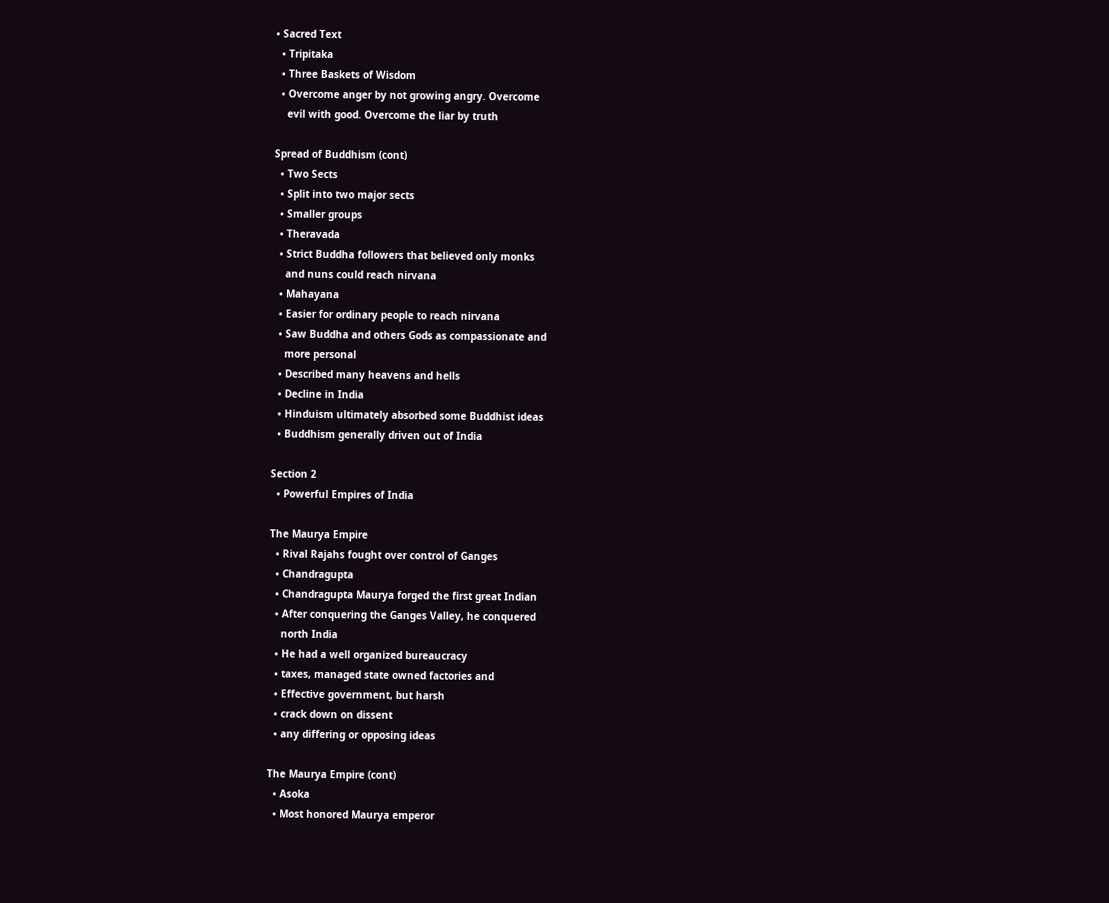• Sacred Text
  • Tripitaka
  • Three Baskets of Wisdom
  • Overcome anger by not growing angry. Overcome
    evil with good. Overcome the liar by truth

Spread of Buddhism (cont)
  • Two Sects
  • Split into two major sects
  • Smaller groups
  • Theravada
  • Strict Buddha followers that believed only monks
    and nuns could reach nirvana
  • Mahayana
  • Easier for ordinary people to reach nirvana
  • Saw Buddha and others Gods as compassionate and
    more personal
  • Described many heavens and hells
  • Decline in India
  • Hinduism ultimately absorbed some Buddhist ideas
  • Buddhism generally driven out of India

Section 2
  • Powerful Empires of India

The Maurya Empire
  • Rival Rajahs fought over control of Ganges
  • Chandragupta
  • Chandragupta Maurya forged the first great Indian
  • After conquering the Ganges Valley, he conquered
    north India
  • He had a well organized bureaucracy
  • taxes, managed state owned factories and
  • Effective government, but harsh
  • crack down on dissent
  • any differing or opposing ideas

The Maurya Empire (cont)
  • Asoka
  • Most honored Maurya emperor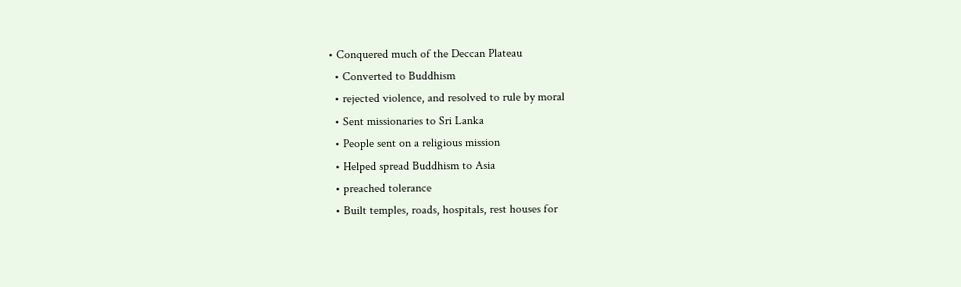• Conquered much of the Deccan Plateau
  • Converted to Buddhism
  • rejected violence, and resolved to rule by moral
  • Sent missionaries to Sri Lanka
  • People sent on a religious mission
  • Helped spread Buddhism to Asia
  • preached tolerance
  • Built temples, roads, hospitals, rest houses for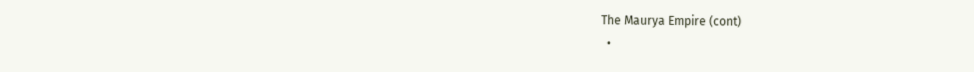The Maurya Empire (cont)
  •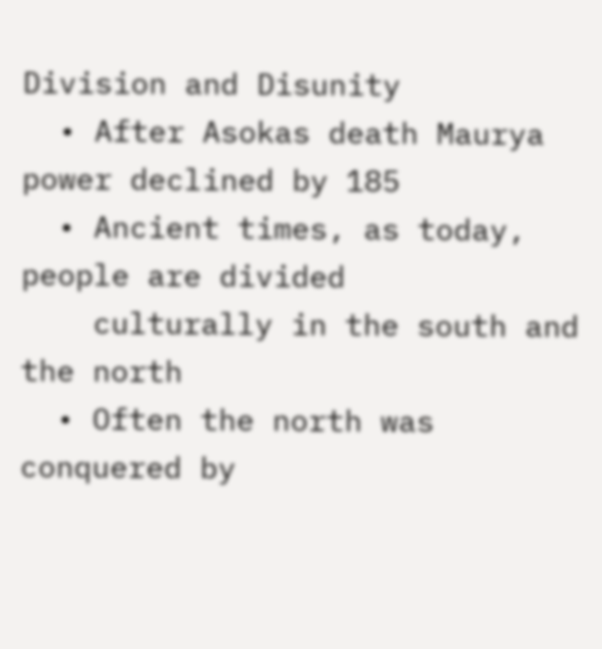Division and Disunity
  • After Asokas death Maurya power declined by 185
  • Ancient times, as today, people are divided
    culturally in the south and the north
  • Often the north was conquered by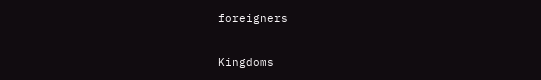foreigners

Kingdoms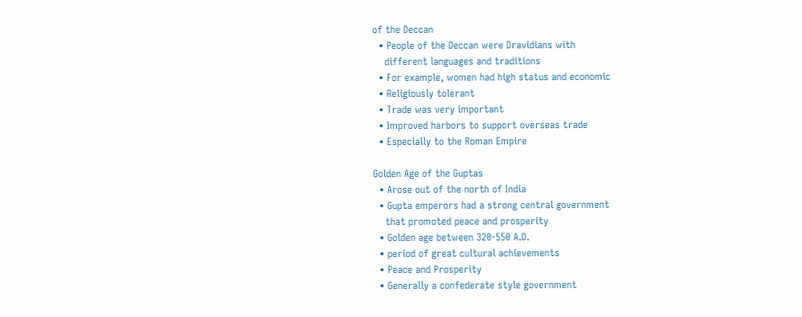of the Deccan
  • People of the Deccan were Dravidians with
    different languages and traditions
  • For example, women had high status and economic
  • Religiously tolerant
  • Trade was very important
  • Improved harbors to support overseas trade
  • Especially to the Roman Empire

Golden Age of the Guptas
  • Arose out of the north of India
  • Gupta emperors had a strong central government
    that promoted peace and prosperity
  • Golden age between 320-550 A.D.
  • period of great cultural achievements
  • Peace and Prosperity
  • Generally a confederate style government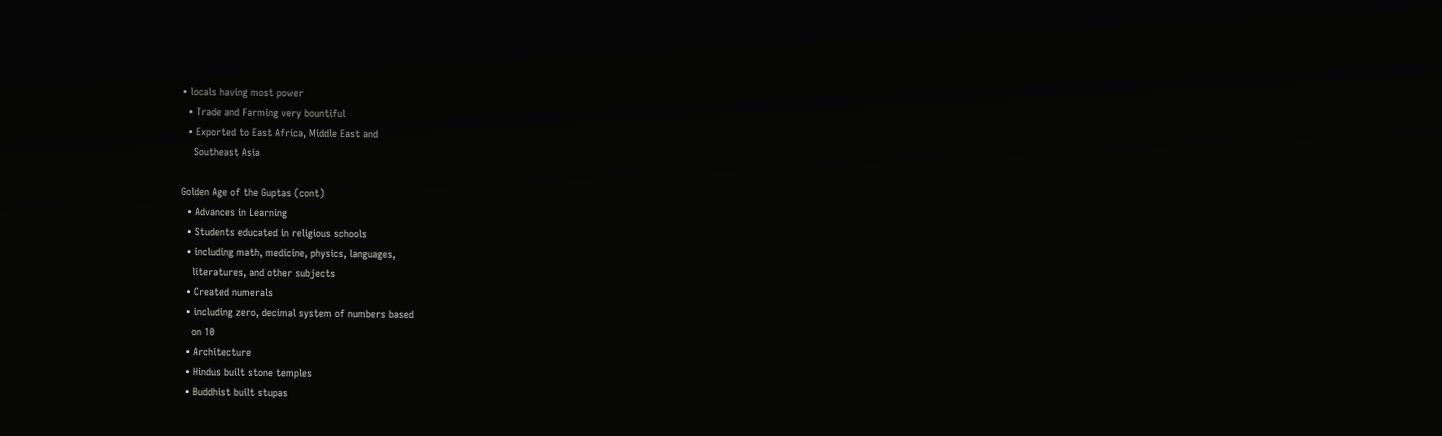• locals having most power
  • Trade and Farming very bountiful
  • Exported to East Africa, Middle East and
    Southeast Asia

Golden Age of the Guptas (cont)
  • Advances in Learning
  • Students educated in religious schools
  • including math, medicine, physics, languages,
    literatures, and other subjects
  • Created numerals
  • including zero, decimal system of numbers based
    on 10
  • Architecture
  • Hindus built stone temples
  • Buddhist built stupas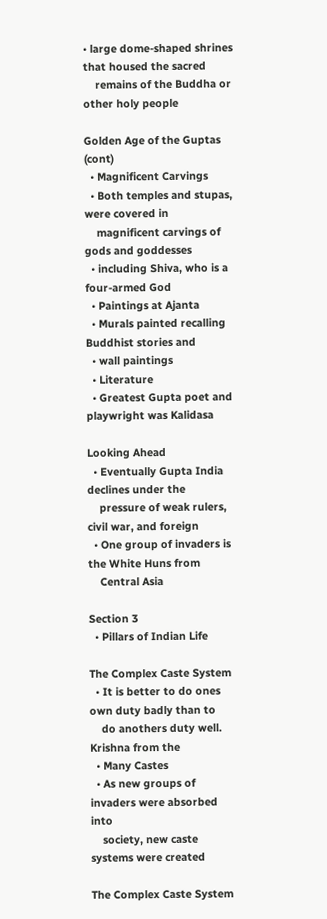• large dome-shaped shrines that housed the sacred
    remains of the Buddha or other holy people

Golden Age of the Guptas (cont)
  • Magnificent Carvings
  • Both temples and stupas, were covered in
    magnificent carvings of gods and goddesses
  • including Shiva, who is a four-armed God
  • Paintings at Ajanta
  • Murals painted recalling Buddhist stories and
  • wall paintings
  • Literature
  • Greatest Gupta poet and playwright was Kalidasa

Looking Ahead
  • Eventually Gupta India declines under the
    pressure of weak rulers, civil war, and foreign
  • One group of invaders is the White Huns from
    Central Asia

Section 3
  • Pillars of Indian Life

The Complex Caste System
  • It is better to do ones own duty badly than to
    do anothers duty well. Krishna from the
  • Many Castes
  • As new groups of invaders were absorbed into
    society, new caste systems were created

The Complex Caste System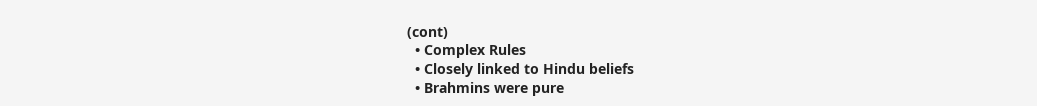(cont)
  • Complex Rules
  • Closely linked to Hindu beliefs
  • Brahmins were pure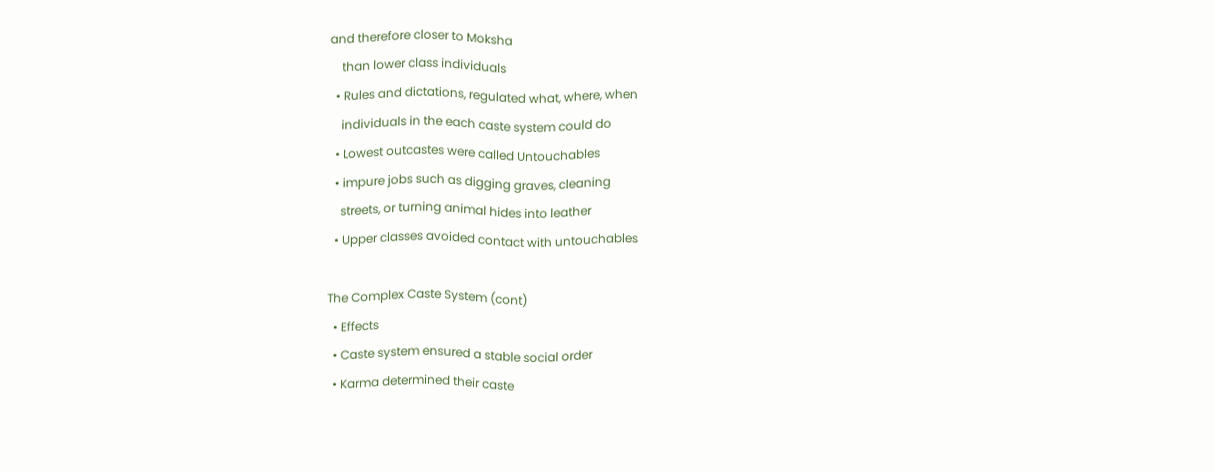and therefore closer to Moksha
    than lower class individuals
  • Rules and dictations, regulated what, where, when
    individuals in the each caste system could do
  • Lowest outcastes were called Untouchables
  • impure jobs such as digging graves, cleaning
    streets, or turning animal hides into leather
  • Upper classes avoided contact with untouchables

The Complex Caste System (cont)
  • Effects
  • Caste system ensured a stable social order
  • Karma determined their caste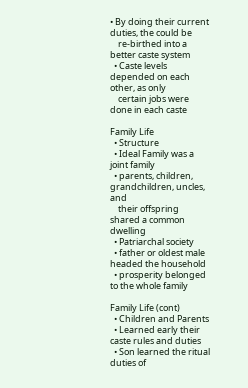• By doing their current duties, the could be
    re-birthed into a better caste system
  • Caste levels depended on each other, as only
    certain jobs were done in each caste

Family Life
  • Structure
  • Ideal Family was a joint family
  • parents, children, grandchildren, uncles, and
    their offspring shared a common dwelling
  • Patriarchal society
  • father or oldest male headed the household
  • prosperity belonged to the whole family

Family Life (cont)
  • Children and Parents
  • Learned early their caste rules and duties
  • Son learned the ritual duties of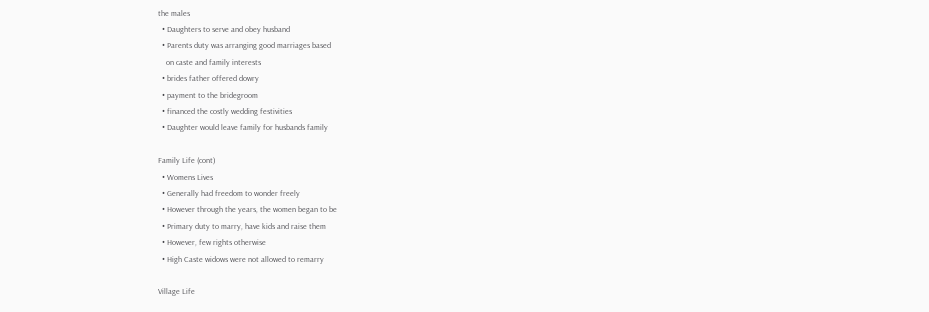the males
  • Daughters to serve and obey husband
  • Parents duty was arranging good marriages based
    on caste and family interests
  • brides father offered dowry
  • payment to the bridegroom
  • financed the costly wedding festivities
  • Daughter would leave family for husbands family

Family Life (cont)
  • Womens Lives
  • Generally had freedom to wonder freely
  • However through the years, the women began to be
  • Primary duty to marry, have kids and raise them
  • However, few rights otherwise
  • High Caste widows were not allowed to remarry

Village Life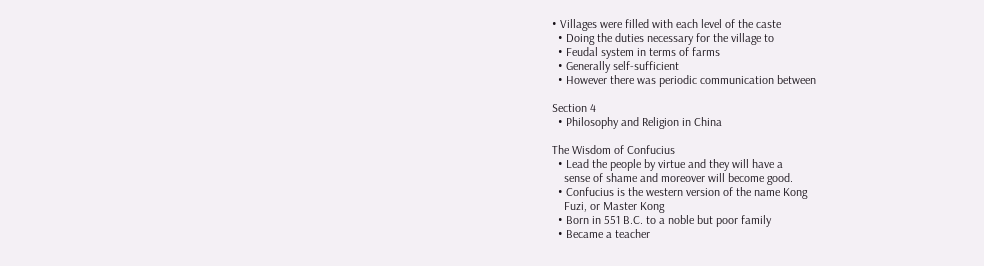• Villages were filled with each level of the caste
  • Doing the duties necessary for the village to
  • Feudal system in terms of farms
  • Generally self-sufficient
  • However there was periodic communication between

Section 4
  • Philosophy and Religion in China

The Wisdom of Confucius
  • Lead the people by virtue and they will have a
    sense of shame and moreover will become good.
  • Confucius is the western version of the name Kong
    Fuzi, or Master Kong
  • Born in 551 B.C. to a noble but poor family
  • Became a teacher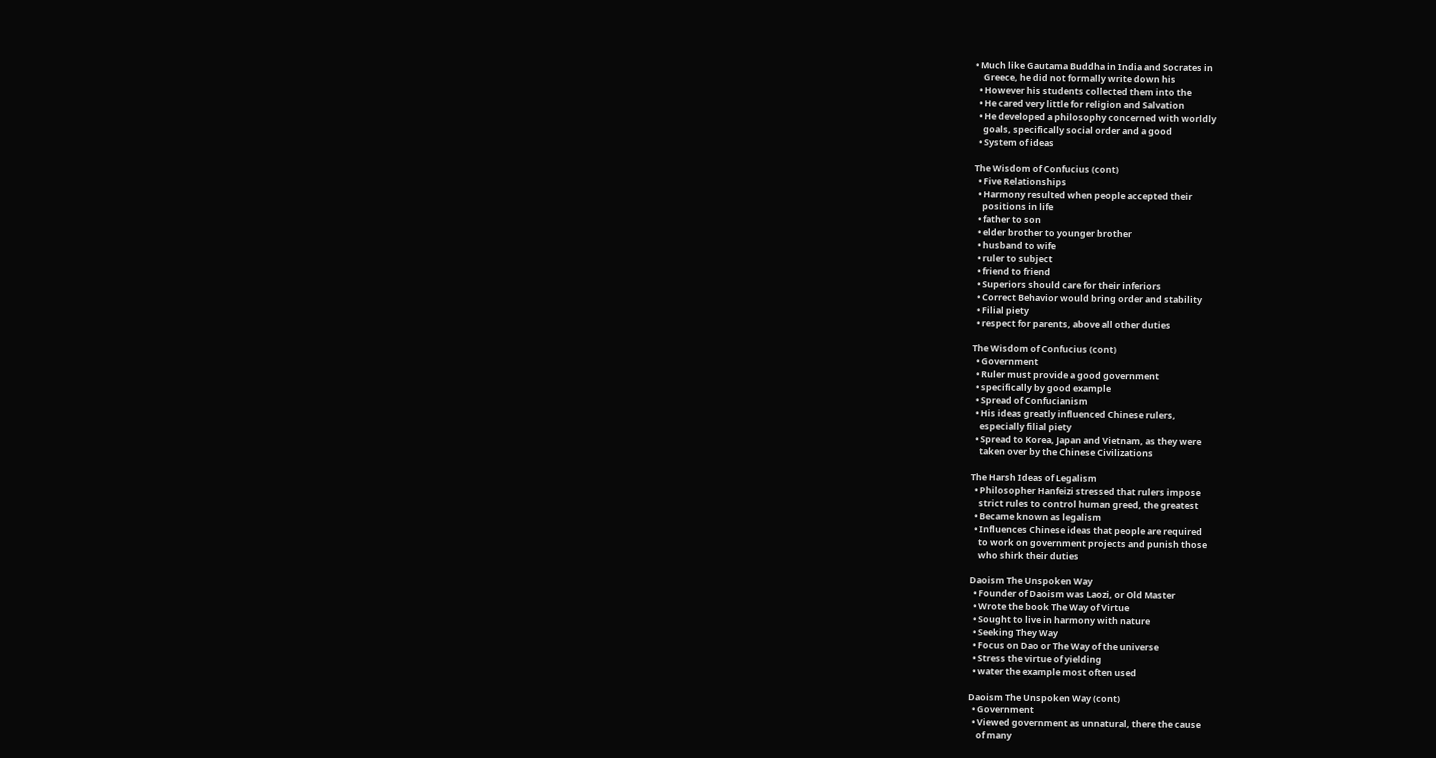• Much like Gautama Buddha in India and Socrates in
    Greece, he did not formally write down his
  • However his students collected them into the
  • He cared very little for religion and Salvation
  • He developed a philosophy concerned with worldly
    goals, specifically social order and a good
  • System of ideas

The Wisdom of Confucius (cont)
  • Five Relationships
  • Harmony resulted when people accepted their
    positions in life
  • father to son
  • elder brother to younger brother
  • husband to wife
  • ruler to subject
  • friend to friend
  • Superiors should care for their inferiors
  • Correct Behavior would bring order and stability
  • Filial piety
  • respect for parents, above all other duties

The Wisdom of Confucius (cont)
  • Government
  • Ruler must provide a good government
  • specifically by good example
  • Spread of Confucianism
  • His ideas greatly influenced Chinese rulers,
    especially filial piety
  • Spread to Korea, Japan and Vietnam, as they were
    taken over by the Chinese Civilizations

The Harsh Ideas of Legalism
  • Philosopher Hanfeizi stressed that rulers impose
    strict rules to control human greed, the greatest
  • Became known as legalism
  • Influences Chinese ideas that people are required
    to work on government projects and punish those
    who shirk their duties

Daoism The Unspoken Way
  • Founder of Daoism was Laozi, or Old Master
  • Wrote the book The Way of Virtue
  • Sought to live in harmony with nature
  • Seeking They Way
  • Focus on Dao or The Way of the universe
  • Stress the virtue of yielding
  • water the example most often used

Daoism The Unspoken Way (cont)
  • Government
  • Viewed government as unnatural, there the cause
    of many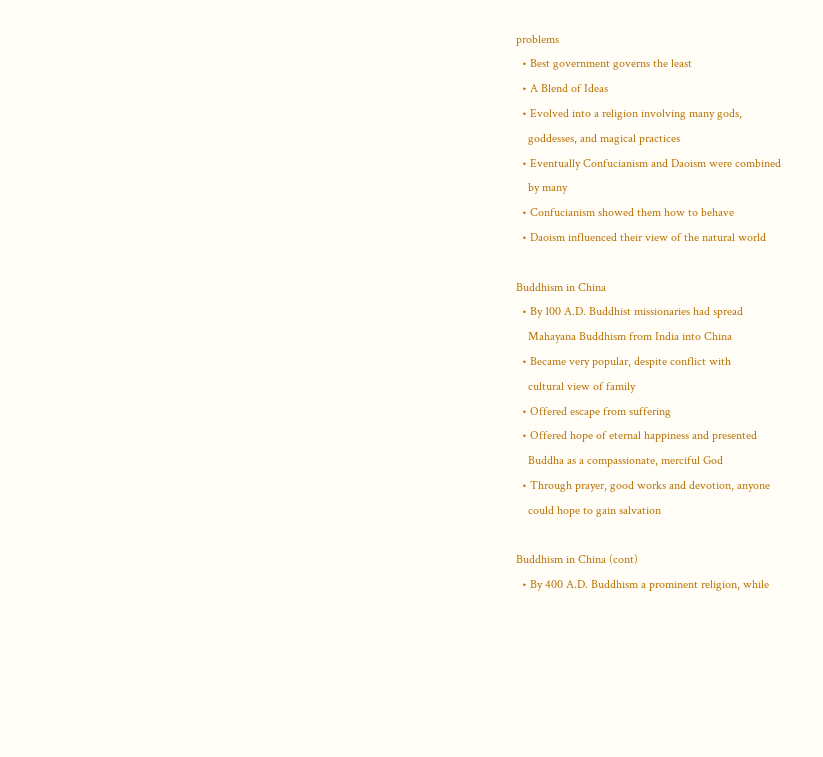problems
  • Best government governs the least
  • A Blend of Ideas
  • Evolved into a religion involving many gods,
    goddesses, and magical practices
  • Eventually Confucianism and Daoism were combined
    by many
  • Confucianism showed them how to behave
  • Daoism influenced their view of the natural world

Buddhism in China
  • By 100 A.D. Buddhist missionaries had spread
    Mahayana Buddhism from India into China
  • Became very popular, despite conflict with
    cultural view of family
  • Offered escape from suffering
  • Offered hope of eternal happiness and presented
    Buddha as a compassionate, merciful God
  • Through prayer, good works and devotion, anyone
    could hope to gain salvation

Buddhism in China (cont)
  • By 400 A.D. Buddhism a prominent religion, while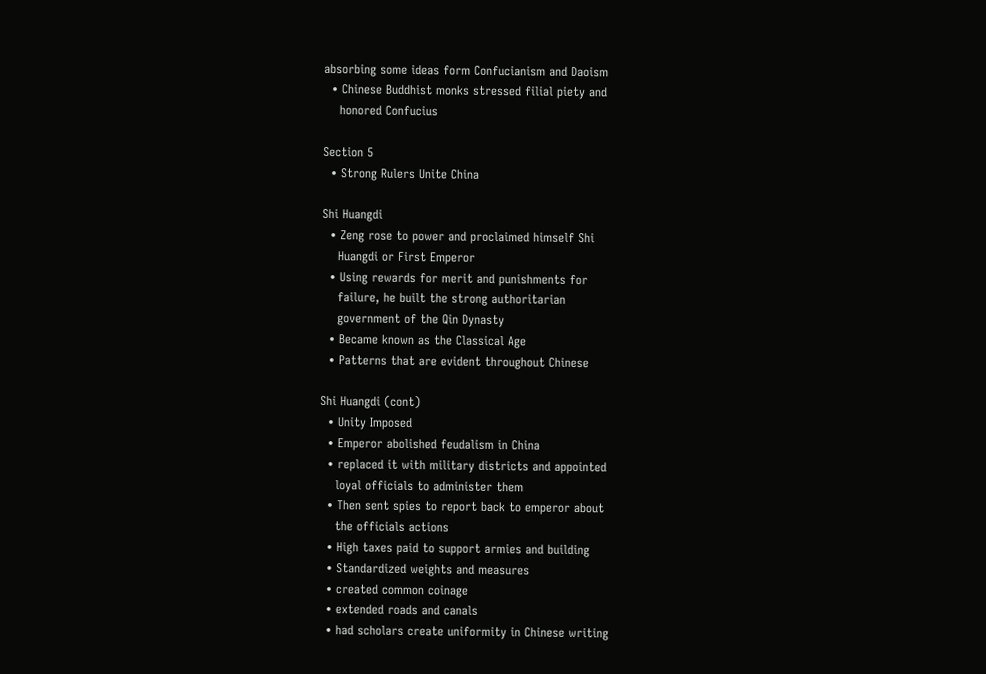absorbing some ideas form Confucianism and Daoism
  • Chinese Buddhist monks stressed filial piety and
    honored Confucius

Section 5
  • Strong Rulers Unite China

Shi Huangdi
  • Zeng rose to power and proclaimed himself Shi
    Huangdi or First Emperor
  • Using rewards for merit and punishments for
    failure, he built the strong authoritarian
    government of the Qin Dynasty
  • Became known as the Classical Age
  • Patterns that are evident throughout Chinese

Shi Huangdi (cont)
  • Unity Imposed
  • Emperor abolished feudalism in China
  • replaced it with military districts and appointed
    loyal officials to administer them
  • Then sent spies to report back to emperor about
    the officials actions
  • High taxes paid to support armies and building
  • Standardized weights and measures
  • created common coinage
  • extended roads and canals
  • had scholars create uniformity in Chinese writing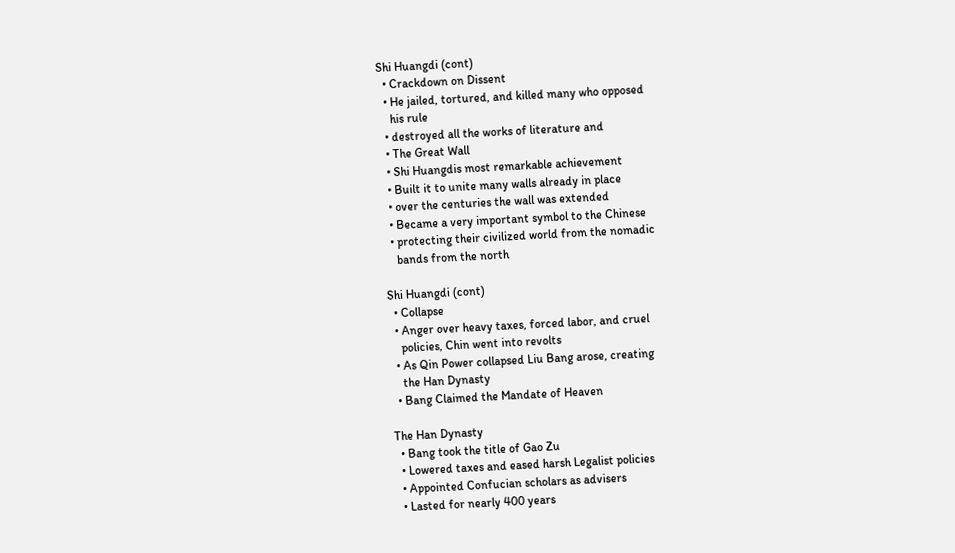Shi Huangdi (cont)
  • Crackdown on Dissent
  • He jailed, tortured, and killed many who opposed
    his rule
  • destroyed all the works of literature and
  • The Great Wall
  • Shi Huangdis most remarkable achievement
  • Built it to unite many walls already in place
  • over the centuries the wall was extended
  • Became a very important symbol to the Chinese
  • protecting their civilized world from the nomadic
    bands from the north

Shi Huangdi (cont)
  • Collapse
  • Anger over heavy taxes, forced labor, and cruel
    policies, Chin went into revolts
  • As Qin Power collapsed Liu Bang arose, creating
    the Han Dynasty
  • Bang Claimed the Mandate of Heaven

The Han Dynasty
  • Bang took the title of Gao Zu
  • Lowered taxes and eased harsh Legalist policies
  • Appointed Confucian scholars as advisers
  • Lasted for nearly 400 years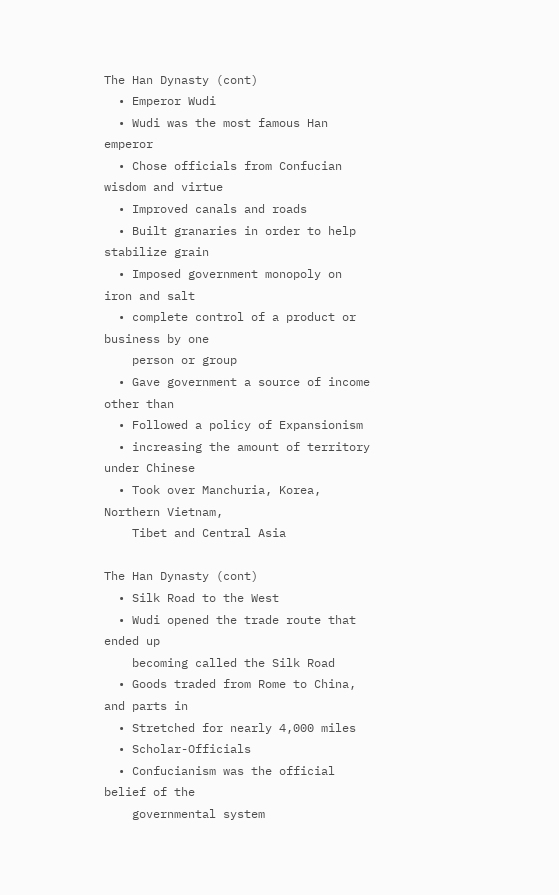The Han Dynasty (cont)
  • Emperor Wudi
  • Wudi was the most famous Han emperor
  • Chose officials from Confucian wisdom and virtue
  • Improved canals and roads
  • Built granaries in order to help stabilize grain
  • Imposed government monopoly on iron and salt
  • complete control of a product or business by one
    person or group
  • Gave government a source of income other than
  • Followed a policy of Expansionism
  • increasing the amount of territory under Chinese
  • Took over Manchuria, Korea, Northern Vietnam,
    Tibet and Central Asia

The Han Dynasty (cont)
  • Silk Road to the West
  • Wudi opened the trade route that ended up
    becoming called the Silk Road
  • Goods traded from Rome to China, and parts in
  • Stretched for nearly 4,000 miles
  • Scholar-Officials
  • Confucianism was the official belief of the
    governmental system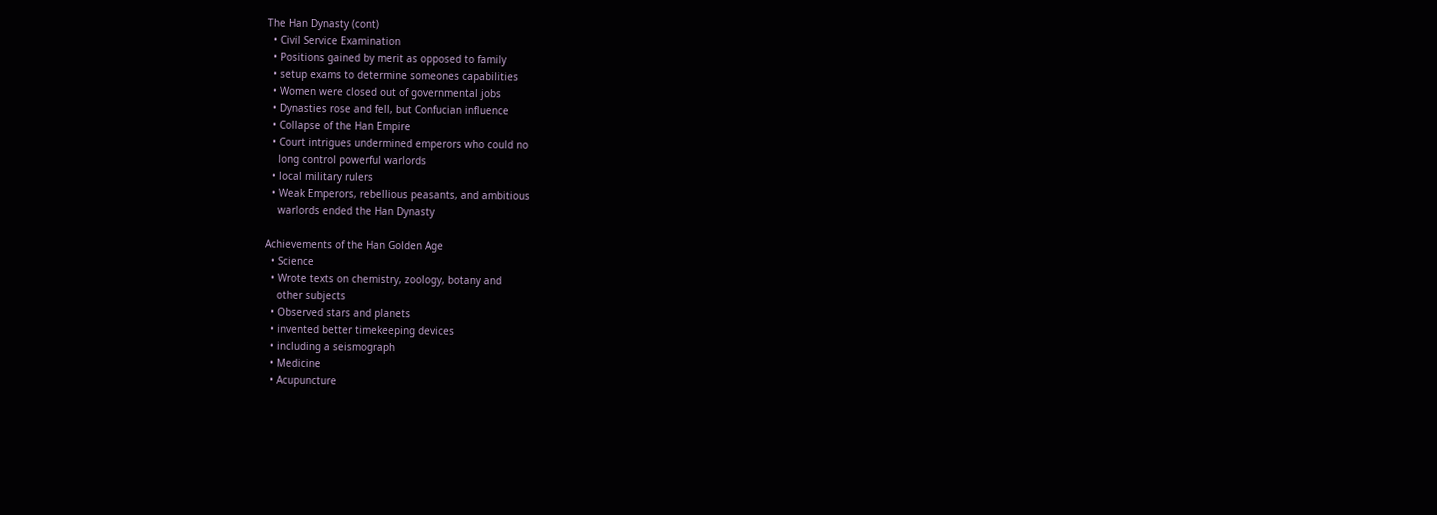The Han Dynasty (cont)
  • Civil Service Examination
  • Positions gained by merit as opposed to family
  • setup exams to determine someones capabilities
  • Women were closed out of governmental jobs
  • Dynasties rose and fell, but Confucian influence
  • Collapse of the Han Empire
  • Court intrigues undermined emperors who could no
    long control powerful warlords
  • local military rulers
  • Weak Emperors, rebellious peasants, and ambitious
    warlords ended the Han Dynasty

Achievements of the Han Golden Age
  • Science
  • Wrote texts on chemistry, zoology, botany and
    other subjects
  • Observed stars and planets
  • invented better timekeeping devices
  • including a seismograph
  • Medicine
  • Acupuncture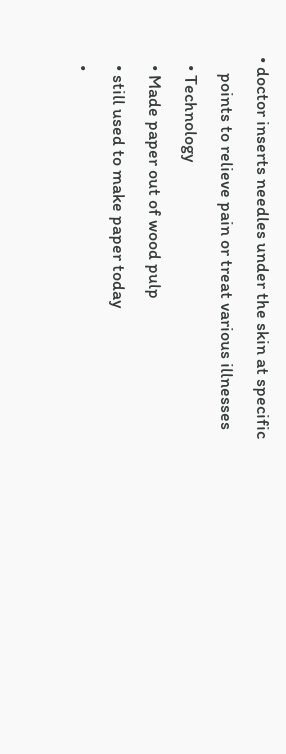• doctor inserts needles under the skin at specific
    points to relieve pain or treat various illnesses
  • Technology
  • Made paper out of wood pulp
  • still used to make paper today
  •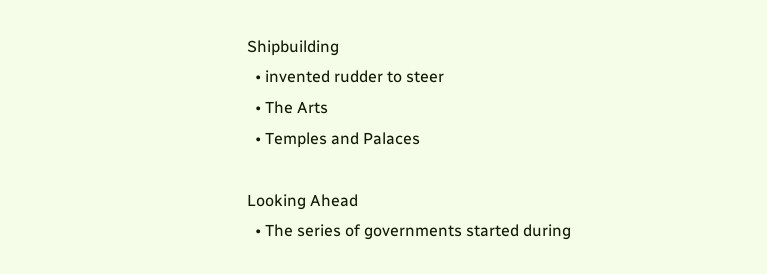Shipbuilding
  • invented rudder to steer
  • The Arts
  • Temples and Palaces

Looking Ahead
  • The series of governments started during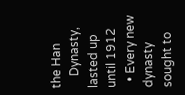the Han
    Dynasty, lasted up until 1912
  • Every new dynasty sought to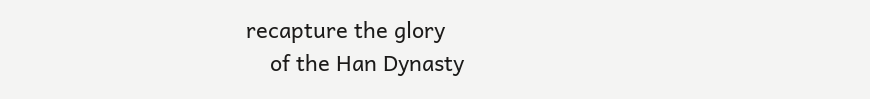recapture the glory
    of the Han Dynasty